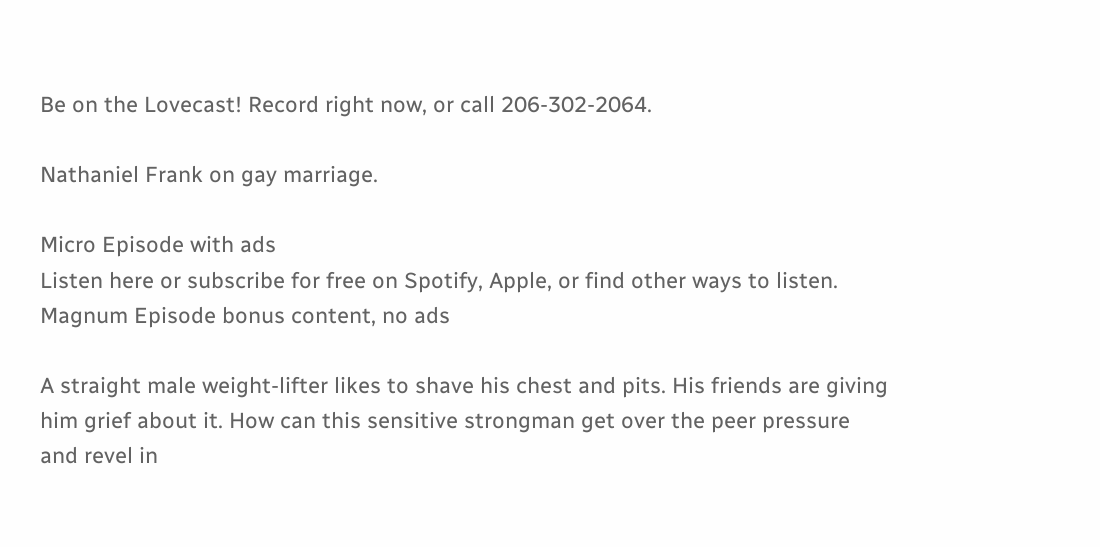Be on the Lovecast! Record right now, or call 206-302-2064.

Nathaniel Frank on gay marriage.

Micro Episode with ads
Listen here or subscribe for free on Spotify, Apple, or find other ways to listen.
Magnum Episode bonus content, no ads

A straight male weight-lifter likes to shave his chest and pits. His friends are giving him grief about it. How can this sensitive strongman get over the peer pressure and revel in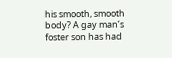his smooth, smooth body? A gay man’s foster son has had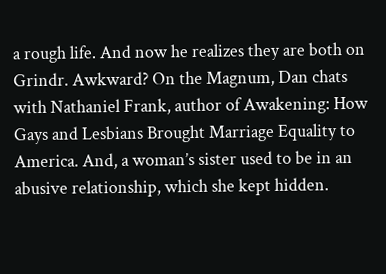a rough life. And now he realizes they are both on Grindr. Awkward? On the Magnum, Dan chats with Nathaniel Frank, author of Awakening: How Gays and Lesbians Brought Marriage Equality to America. And, a woman’s sister used to be in an abusive relationship, which she kept hidden.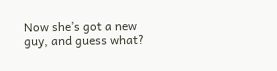Now she’s got a new guy, and guess what?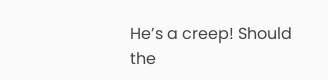He’s a creep! Should the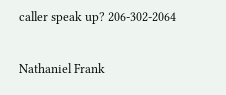caller speak up? 206-302-2064


Nathaniel Frank